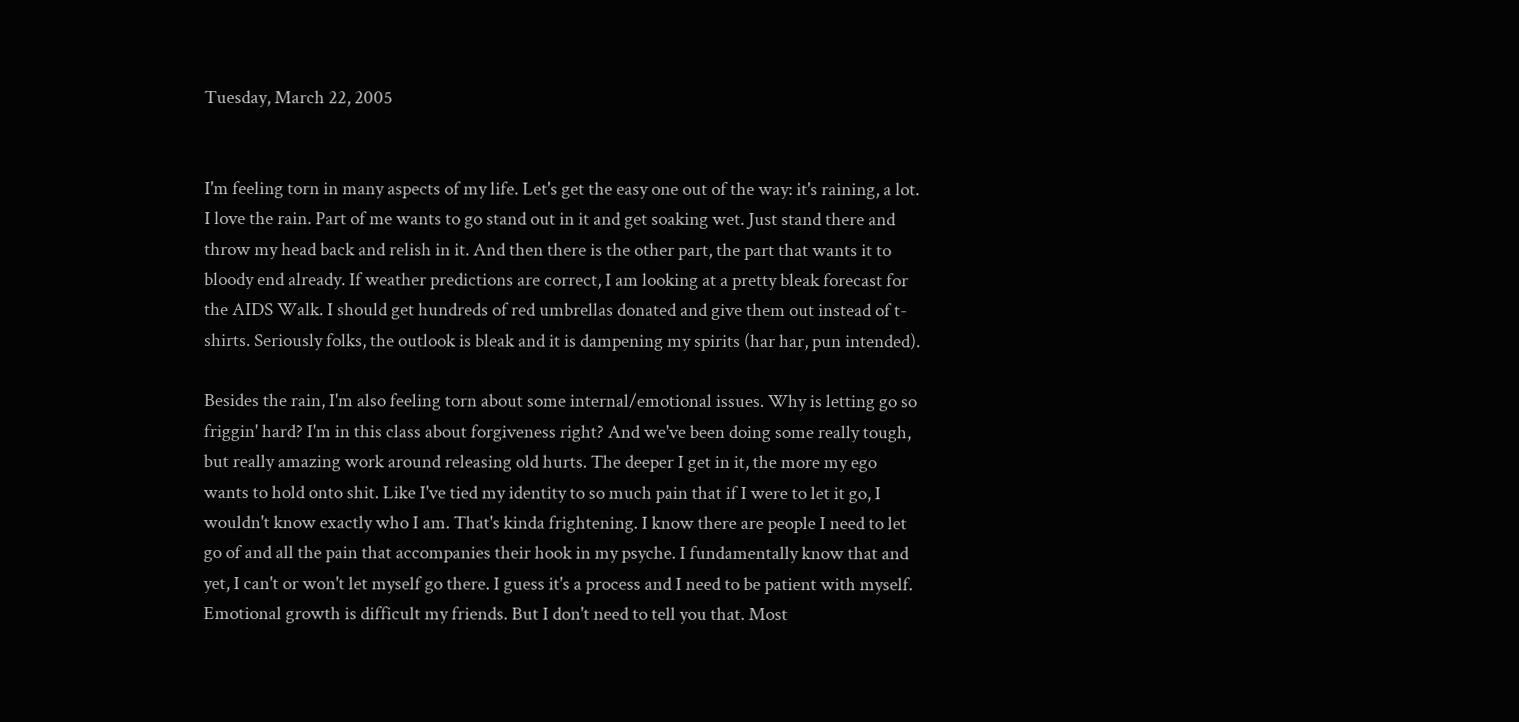Tuesday, March 22, 2005


I'm feeling torn in many aspects of my life. Let's get the easy one out of the way: it's raining, a lot. I love the rain. Part of me wants to go stand out in it and get soaking wet. Just stand there and throw my head back and relish in it. And then there is the other part, the part that wants it to bloody end already. If weather predictions are correct, I am looking at a pretty bleak forecast for the AIDS Walk. I should get hundreds of red umbrellas donated and give them out instead of t-shirts. Seriously folks, the outlook is bleak and it is dampening my spirits (har har, pun intended).

Besides the rain, I'm also feeling torn about some internal/emotional issues. Why is letting go so friggin' hard? I'm in this class about forgiveness right? And we've been doing some really tough, but really amazing work around releasing old hurts. The deeper I get in it, the more my ego wants to hold onto shit. Like I've tied my identity to so much pain that if I were to let it go, I wouldn't know exactly who I am. That's kinda frightening. I know there are people I need to let go of and all the pain that accompanies their hook in my psyche. I fundamentally know that and yet, I can't or won't let myself go there. I guess it's a process and I need to be patient with myself. Emotional growth is difficult my friends. But I don't need to tell you that. Most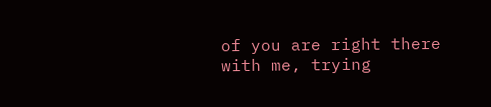of you are right there with me, trying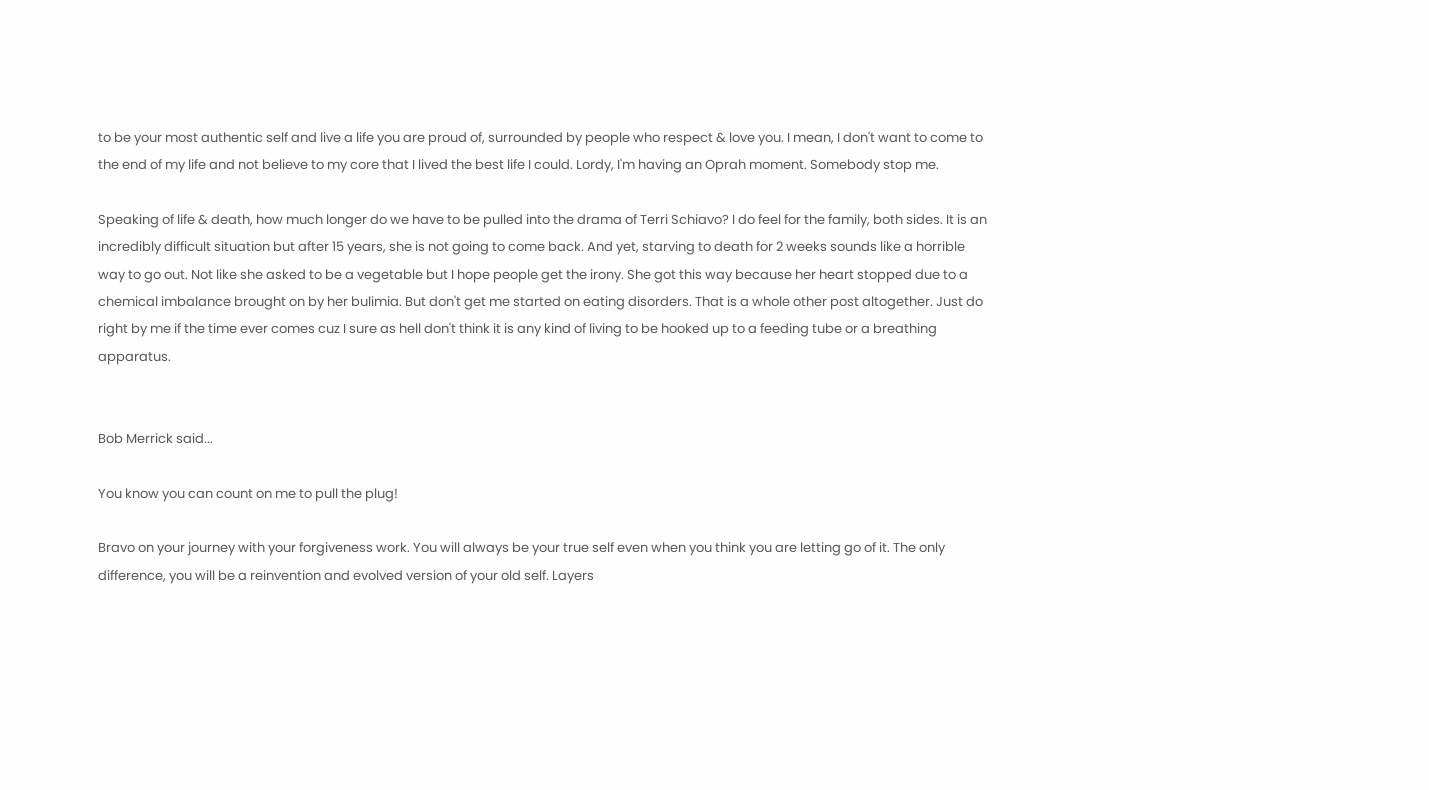to be your most authentic self and live a life you are proud of, surrounded by people who respect & love you. I mean, I don't want to come to the end of my life and not believe to my core that I lived the best life I could. Lordy, I'm having an Oprah moment. Somebody stop me.

Speaking of life & death, how much longer do we have to be pulled into the drama of Terri Schiavo? I do feel for the family, both sides. It is an incredibly difficult situation but after 15 years, she is not going to come back. And yet, starving to death for 2 weeks sounds like a horrible way to go out. Not like she asked to be a vegetable but I hope people get the irony. She got this way because her heart stopped due to a chemical imbalance brought on by her bulimia. But don't get me started on eating disorders. That is a whole other post altogether. Just do right by me if the time ever comes cuz I sure as hell don't think it is any kind of living to be hooked up to a feeding tube or a breathing apparatus.


Bob Merrick said...

You know you can count on me to pull the plug!

Bravo on your journey with your forgiveness work. You will always be your true self even when you think you are letting go of it. The only difference, you will be a reinvention and evolved version of your old self. Layers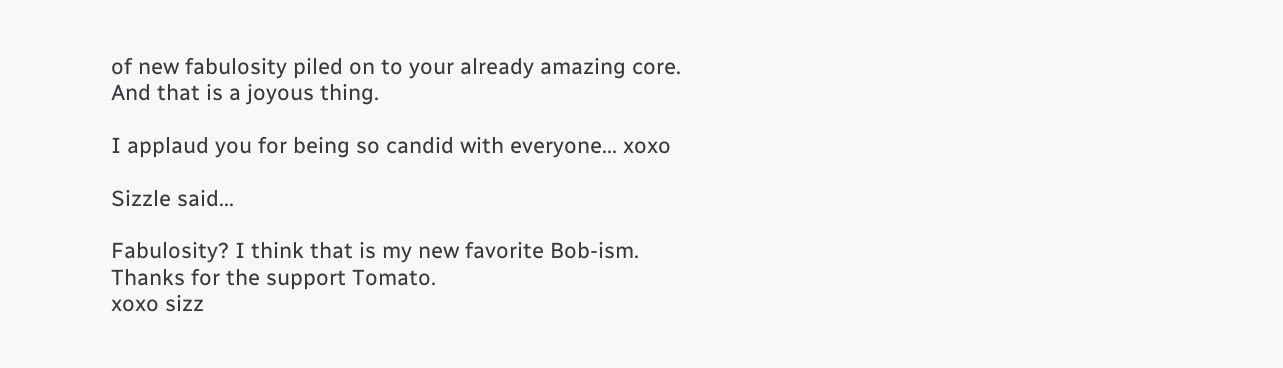of new fabulosity piled on to your already amazing core. And that is a joyous thing.

I applaud you for being so candid with everyone... xoxo

Sizzle said...

Fabulosity? I think that is my new favorite Bob-ism. Thanks for the support Tomato.
xoxo sizz